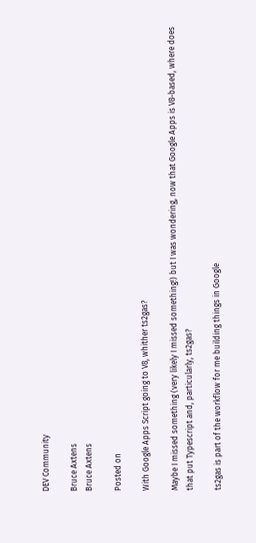DEV Community

Bruce Axtens
Bruce Axtens

Posted on

With Google Apps Script going to V8, whither ts2gas?

Maybe I missed something (very likely I missed something!) but I was wondering, now that Google Apps is V8-based, where does that put Typescript and, particularly, ts2gas?

ts2gas is part of the workflow for me building things in Google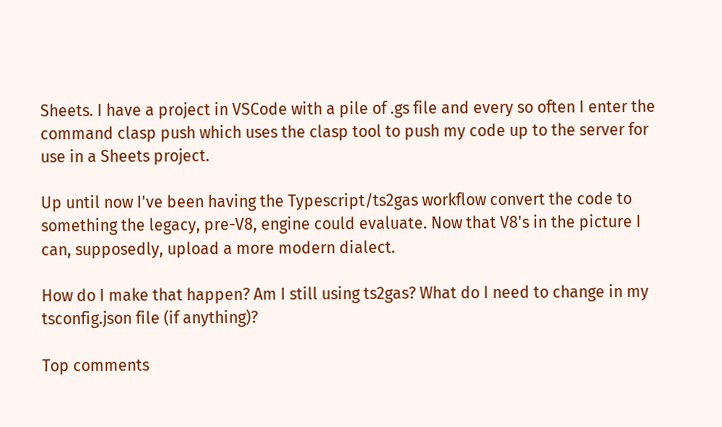Sheets. I have a project in VSCode with a pile of .gs file and every so often I enter the command clasp push which uses the clasp tool to push my code up to the server for use in a Sheets project.

Up until now I've been having the Typescript/ts2gas workflow convert the code to something the legacy, pre-V8, engine could evaluate. Now that V8's in the picture I can, supposedly, upload a more modern dialect.

How do I make that happen? Am I still using ts2gas? What do I need to change in my tsconfig.json file (if anything)?

Top comments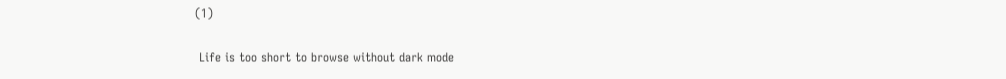(1)

 Life is too short to browse without dark mode